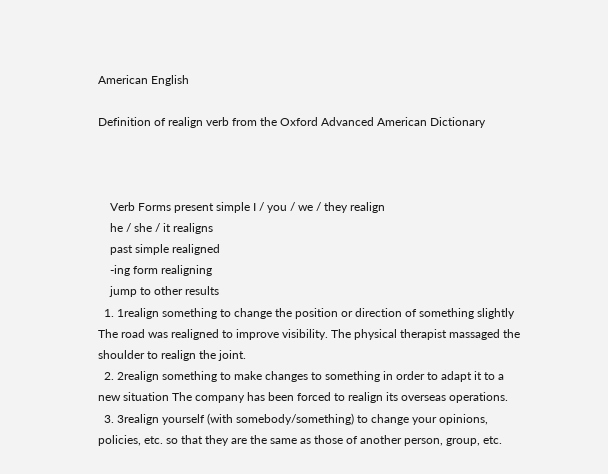American English

Definition of realign verb from the Oxford Advanced American Dictionary



    Verb Forms present simple I / you / we / they realign
    he / she / it realigns
    past simple realigned
    -ing form realigning
    jump to other results
  1. 1realign something to change the position or direction of something slightly The road was realigned to improve visibility. The physical therapist massaged the shoulder to realign the joint.
  2. 2realign something to make changes to something in order to adapt it to a new situation The company has been forced to realign its overseas operations.
  3. 3realign yourself (with somebody/something) to change your opinions, policies, etc. so that they are the same as those of another person, group, etc.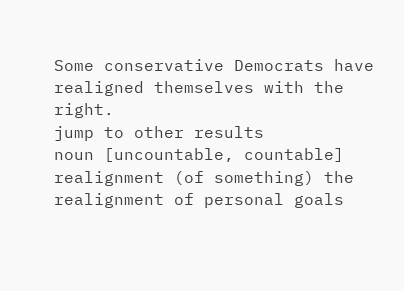Some conservative Democrats have realigned themselves with the right.
jump to other results
noun [uncountable, countable] realignment (of something) the realignment of personal goals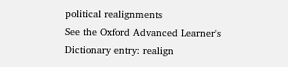political realignments
See the Oxford Advanced Learner's Dictionary entry: realign